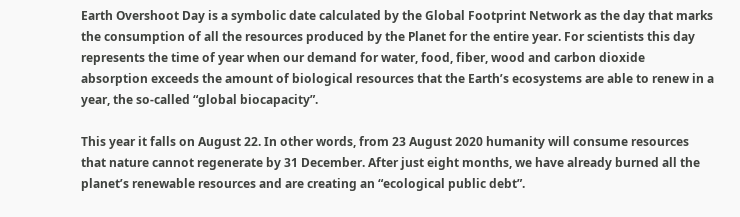Earth Overshoot Day is a symbolic date calculated by the Global Footprint Network as the day that marks the consumption of all the resources produced by the Planet for the entire year. For scientists this day represents the time of year when our demand for water, food, fiber, wood and carbon dioxide absorption exceeds the amount of biological resources that the Earth’s ecosystems are able to renew in a year, the so-called “global biocapacity”.

This year it falls on August 22. In other words, from 23 August 2020 humanity will consume resources that nature cannot regenerate by 31 December. After just eight months, we have already burned all the planet’s renewable resources and are creating an “ecological public debt”.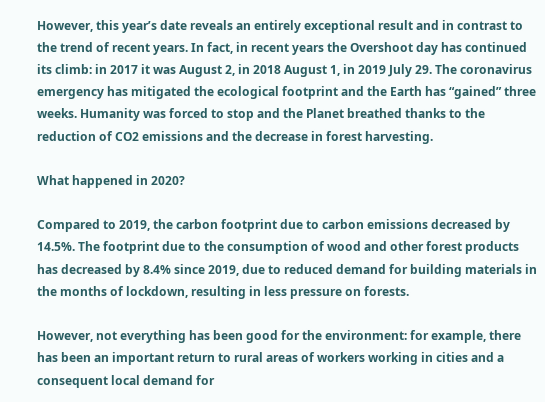However, this year’s date reveals an entirely exceptional result and in contrast to the trend of recent years. In fact, in recent years the Overshoot day has continued its climb: in 2017 it was August 2, in 2018 August 1, in 2019 July 29. The coronavirus emergency has mitigated the ecological footprint and the Earth has “gained” three weeks. Humanity was forced to stop and the Planet breathed thanks to the reduction of CO2 emissions and the decrease in forest harvesting.

What happened in 2020?

Compared to 2019, the carbon footprint due to carbon emissions decreased by 14.5%. The footprint due to the consumption of wood and other forest products has decreased by 8.4% since 2019, due to reduced demand for building materials in the months of lockdown, resulting in less pressure on forests.

However, not everything has been good for the environment: for example, there has been an important return to rural areas of workers working in cities and a consequent local demand for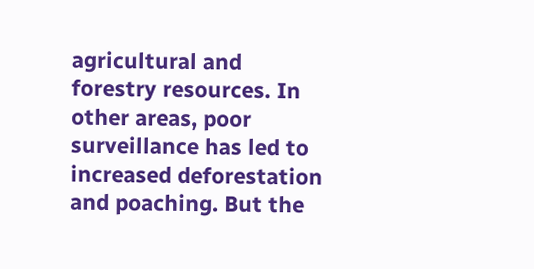agricultural and forestry resources. In other areas, poor surveillance has led to increased deforestation and poaching. But the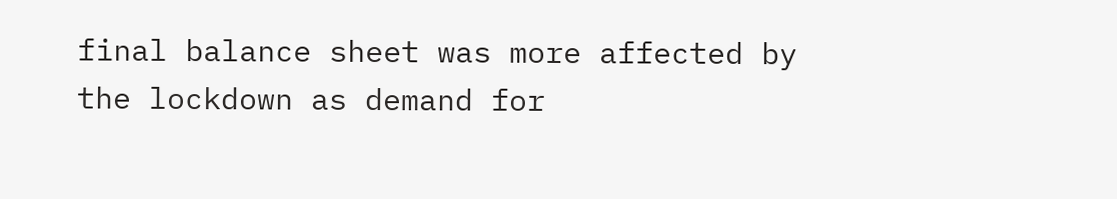final balance sheet was more affected by the lockdown as demand for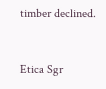timber declined.



Etica Sgr